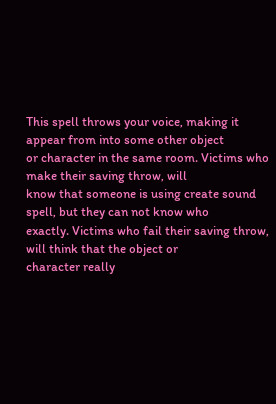This spell throws your voice, making it appear from into some other object
or character in the same room. Victims who make their saving throw, will
know that someone is using create sound spell, but they can not know who
exactly. Victims who fail their saving throw, will think that the object or
character really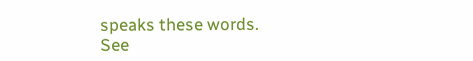speaks these words.
See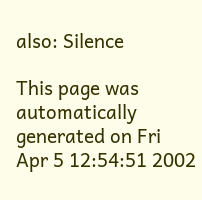also: Silence

This page was automatically generated on Fri Apr 5 12:54:51 2002